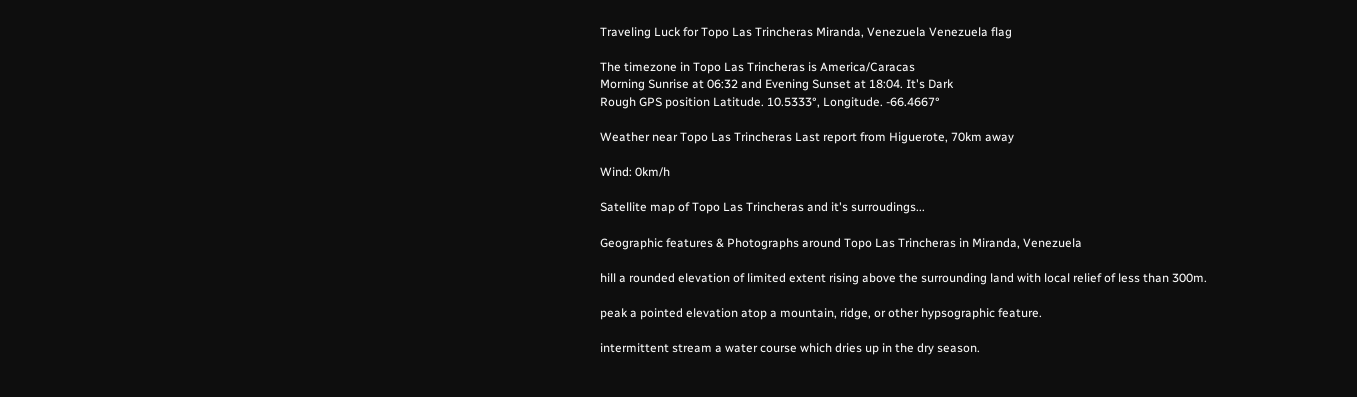Traveling Luck for Topo Las Trincheras Miranda, Venezuela Venezuela flag

The timezone in Topo Las Trincheras is America/Caracas
Morning Sunrise at 06:32 and Evening Sunset at 18:04. It's Dark
Rough GPS position Latitude. 10.5333°, Longitude. -66.4667°

Weather near Topo Las Trincheras Last report from Higuerote, 70km away

Wind: 0km/h

Satellite map of Topo Las Trincheras and it's surroudings...

Geographic features & Photographs around Topo Las Trincheras in Miranda, Venezuela

hill a rounded elevation of limited extent rising above the surrounding land with local relief of less than 300m.

peak a pointed elevation atop a mountain, ridge, or other hypsographic feature.

intermittent stream a water course which dries up in the dry season.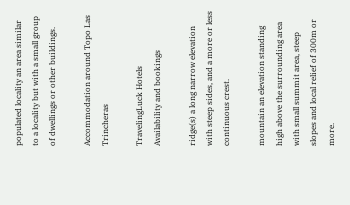populated locality an area similar to a locality but with a small group of dwellings or other buildings.

Accommodation around Topo Las Trincheras

TravelingLuck Hotels
Availability and bookings

ridge(s) a long narrow elevation with steep sides, and a more or less continuous crest.

mountain an elevation standing high above the surrounding area with small summit area, steep slopes and local relief of 300m or more.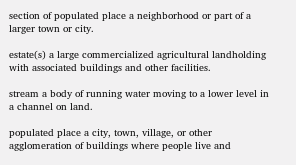section of populated place a neighborhood or part of a larger town or city.

estate(s) a large commercialized agricultural landholding with associated buildings and other facilities.

stream a body of running water moving to a lower level in a channel on land.

populated place a city, town, village, or other agglomeration of buildings where people live and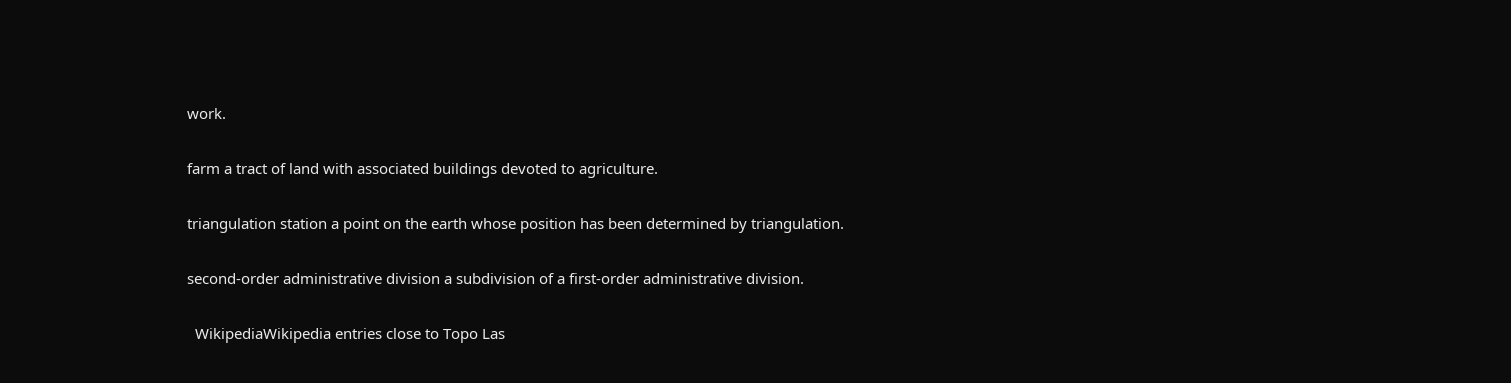work.

farm a tract of land with associated buildings devoted to agriculture.

triangulation station a point on the earth whose position has been determined by triangulation.

second-order administrative division a subdivision of a first-order administrative division.

  WikipediaWikipedia entries close to Topo Las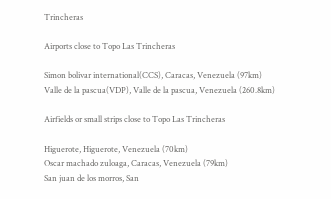Trincheras

Airports close to Topo Las Trincheras

Simon bolivar international(CCS), Caracas, Venezuela (97km)
Valle de la pascua(VDP), Valle de la pascua, Venezuela (260.8km)

Airfields or small strips close to Topo Las Trincheras

Higuerote, Higuerote, Venezuela (70km)
Oscar machado zuloaga, Caracas, Venezuela (79km)
San juan de los morros, San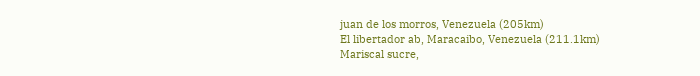juan de los morros, Venezuela (205km)
El libertador ab, Maracaibo, Venezuela (211.1km)
Mariscal sucre,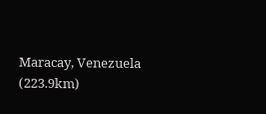Maracay, Venezuela (223.9km)